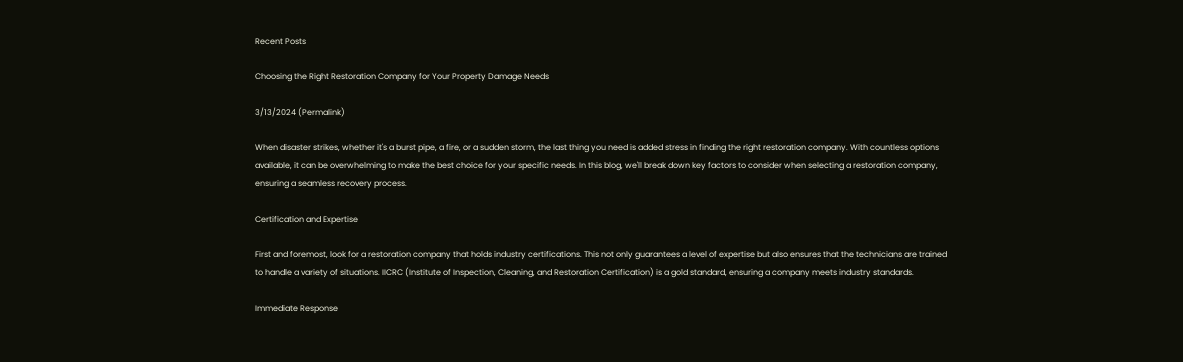Recent Posts

Choosing the Right Restoration Company for Your Property Damage Needs

3/13/2024 (Permalink)

When disaster strikes, whether it's a burst pipe, a fire, or a sudden storm, the last thing you need is added stress in finding the right restoration company. With countless options available, it can be overwhelming to make the best choice for your specific needs. In this blog, we'll break down key factors to consider when selecting a restoration company, ensuring a seamless recovery process.

Certification and Expertise

First and foremost, look for a restoration company that holds industry certifications. This not only guarantees a level of expertise but also ensures that the technicians are trained to handle a variety of situations. IICRC (Institute of Inspection, Cleaning, and Restoration Certification) is a gold standard, ensuring a company meets industry standards.

Immediate Response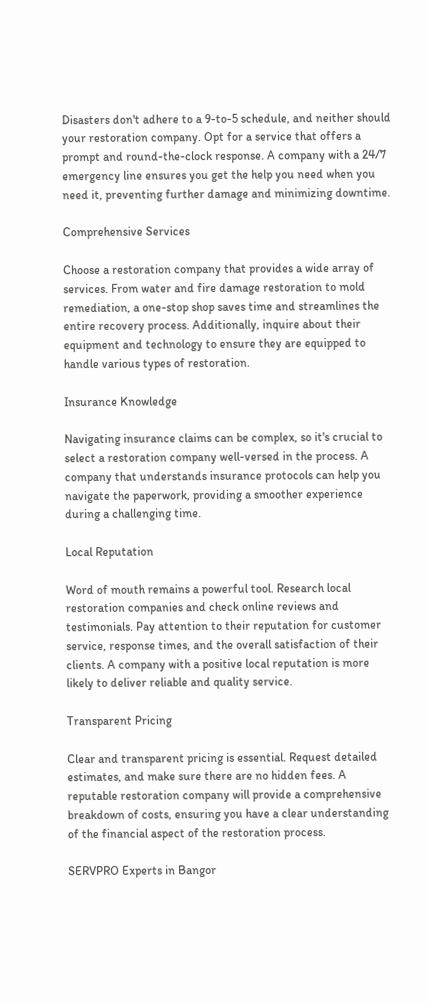Disasters don't adhere to a 9-to-5 schedule, and neither should your restoration company. Opt for a service that offers a prompt and round-the-clock response. A company with a 24/7 emergency line ensures you get the help you need when you need it, preventing further damage and minimizing downtime.

Comprehensive Services

Choose a restoration company that provides a wide array of services. From water and fire damage restoration to mold remediation, a one-stop shop saves time and streamlines the entire recovery process. Additionally, inquire about their equipment and technology to ensure they are equipped to handle various types of restoration.

Insurance Knowledge

Navigating insurance claims can be complex, so it's crucial to select a restoration company well-versed in the process. A company that understands insurance protocols can help you navigate the paperwork, providing a smoother experience during a challenging time.

Local Reputation

Word of mouth remains a powerful tool. Research local restoration companies and check online reviews and testimonials. Pay attention to their reputation for customer service, response times, and the overall satisfaction of their clients. A company with a positive local reputation is more likely to deliver reliable and quality service.

Transparent Pricing

Clear and transparent pricing is essential. Request detailed estimates, and make sure there are no hidden fees. A reputable restoration company will provide a comprehensive breakdown of costs, ensuring you have a clear understanding of the financial aspect of the restoration process.

SERVPRO Experts in Bangor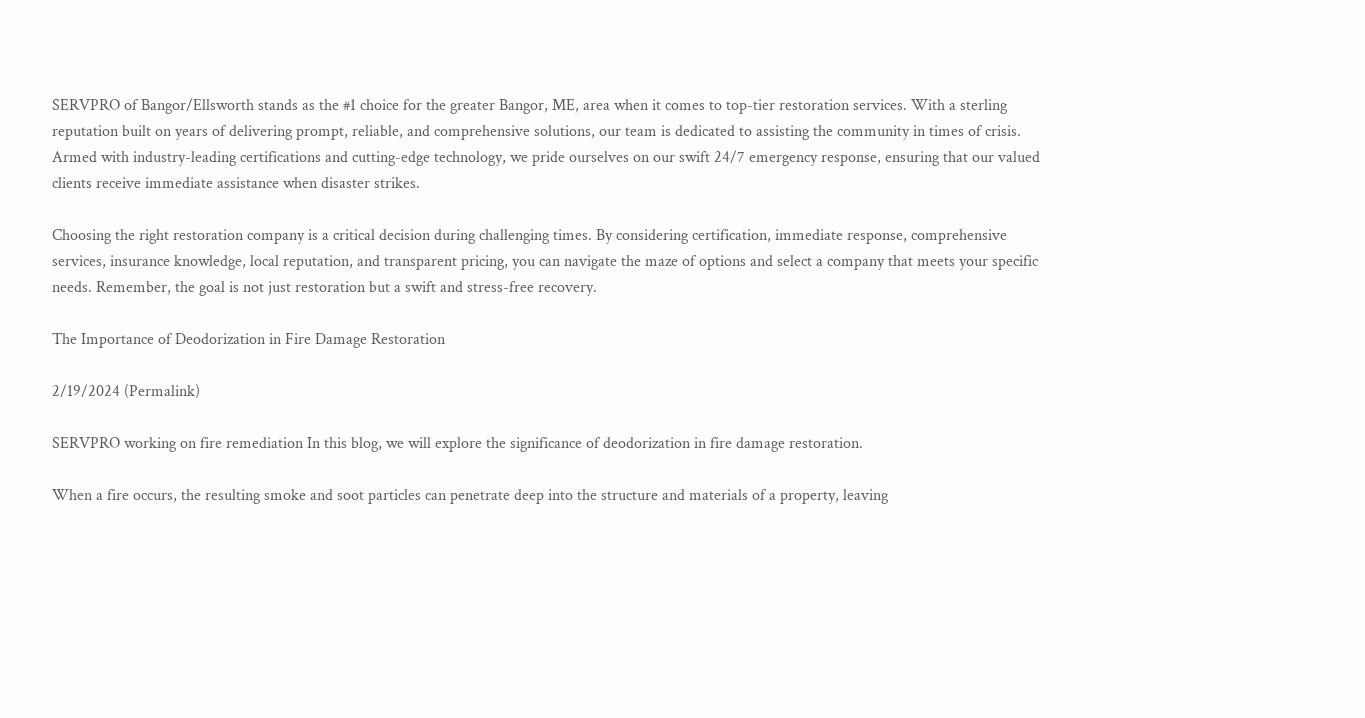SERVPRO of Bangor/Ellsworth stands as the #1 choice for the greater Bangor, ME, area when it comes to top-tier restoration services. With a sterling reputation built on years of delivering prompt, reliable, and comprehensive solutions, our team is dedicated to assisting the community in times of crisis. Armed with industry-leading certifications and cutting-edge technology, we pride ourselves on our swift 24/7 emergency response, ensuring that our valued clients receive immediate assistance when disaster strikes.

Choosing the right restoration company is a critical decision during challenging times. By considering certification, immediate response, comprehensive services, insurance knowledge, local reputation, and transparent pricing, you can navigate the maze of options and select a company that meets your specific needs. Remember, the goal is not just restoration but a swift and stress-free recovery.

The Importance of Deodorization in Fire Damage Restoration

2/19/2024 (Permalink)

SERVPRO working on fire remediation In this blog, we will explore the significance of deodorization in fire damage restoration.

When a fire occurs, the resulting smoke and soot particles can penetrate deep into the structure and materials of a property, leaving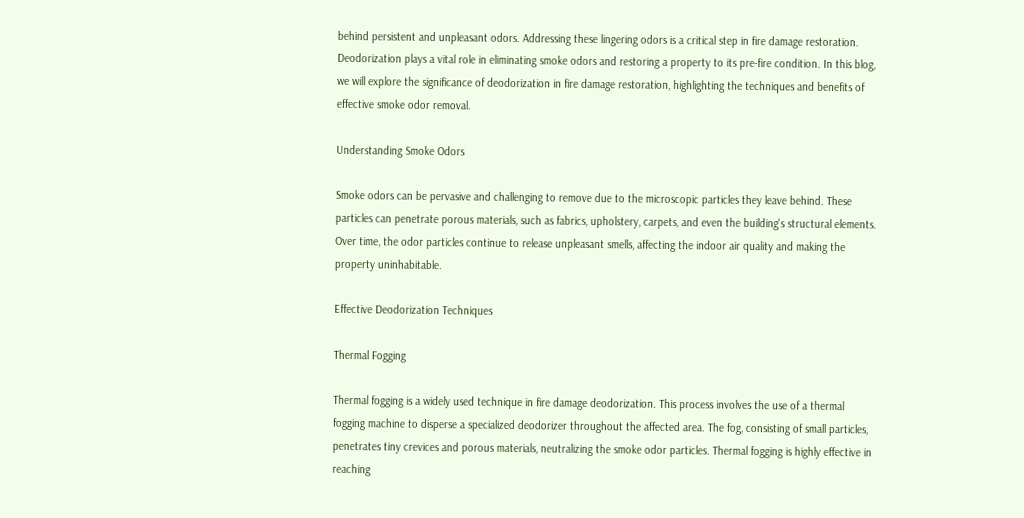behind persistent and unpleasant odors. Addressing these lingering odors is a critical step in fire damage restoration. Deodorization plays a vital role in eliminating smoke odors and restoring a property to its pre-fire condition. In this blog, we will explore the significance of deodorization in fire damage restoration, highlighting the techniques and benefits of effective smoke odor removal.

Understanding Smoke Odors

Smoke odors can be pervasive and challenging to remove due to the microscopic particles they leave behind. These particles can penetrate porous materials, such as fabrics, upholstery, carpets, and even the building's structural elements. Over time, the odor particles continue to release unpleasant smells, affecting the indoor air quality and making the property uninhabitable.

Effective Deodorization Techniques

Thermal Fogging

Thermal fogging is a widely used technique in fire damage deodorization. This process involves the use of a thermal fogging machine to disperse a specialized deodorizer throughout the affected area. The fog, consisting of small particles, penetrates tiny crevices and porous materials, neutralizing the smoke odor particles. Thermal fogging is highly effective in reaching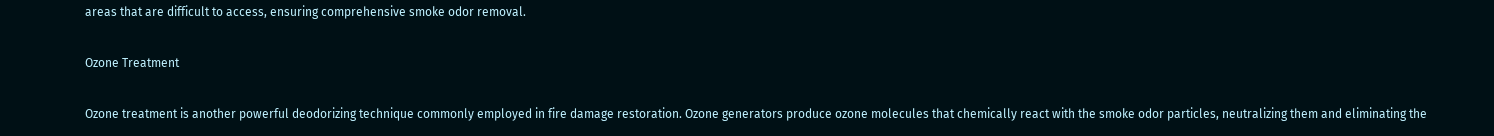areas that are difficult to access, ensuring comprehensive smoke odor removal.

Ozone Treatment

Ozone treatment is another powerful deodorizing technique commonly employed in fire damage restoration. Ozone generators produce ozone molecules that chemically react with the smoke odor particles, neutralizing them and eliminating the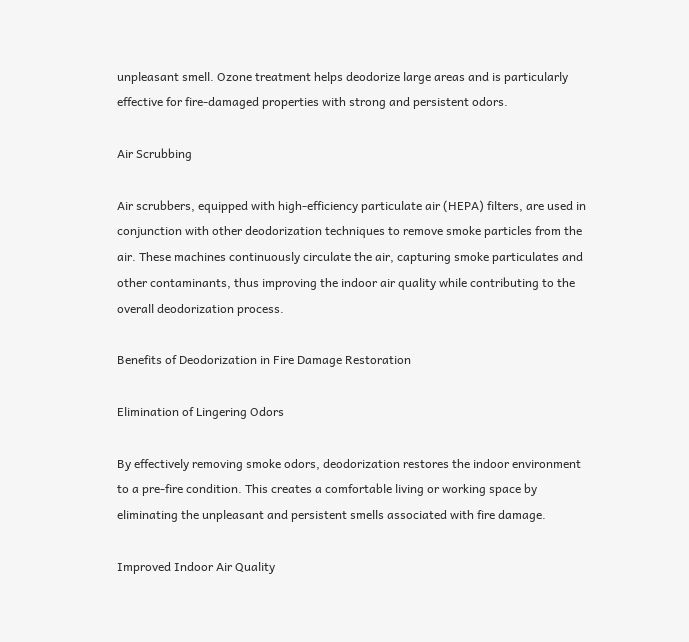unpleasant smell. Ozone treatment helps deodorize large areas and is particularly effective for fire-damaged properties with strong and persistent odors.

Air Scrubbing

Air scrubbers, equipped with high-efficiency particulate air (HEPA) filters, are used in conjunction with other deodorization techniques to remove smoke particles from the air. These machines continuously circulate the air, capturing smoke particulates and other contaminants, thus improving the indoor air quality while contributing to the overall deodorization process.

Benefits of Deodorization in Fire Damage Restoration

Elimination of Lingering Odors

By effectively removing smoke odors, deodorization restores the indoor environment to a pre-fire condition. This creates a comfortable living or working space by eliminating the unpleasant and persistent smells associated with fire damage.

Improved Indoor Air Quality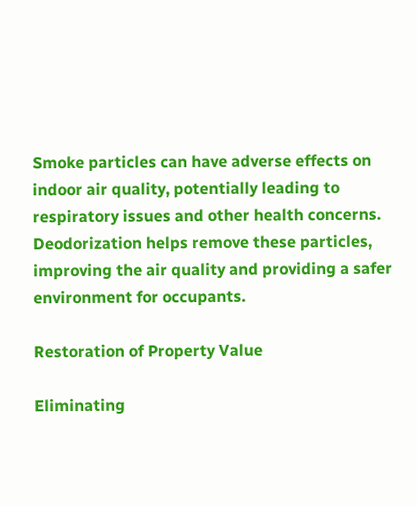Smoke particles can have adverse effects on indoor air quality, potentially leading to respiratory issues and other health concerns. Deodorization helps remove these particles, improving the air quality and providing a safer environment for occupants.

Restoration of Property Value

Eliminating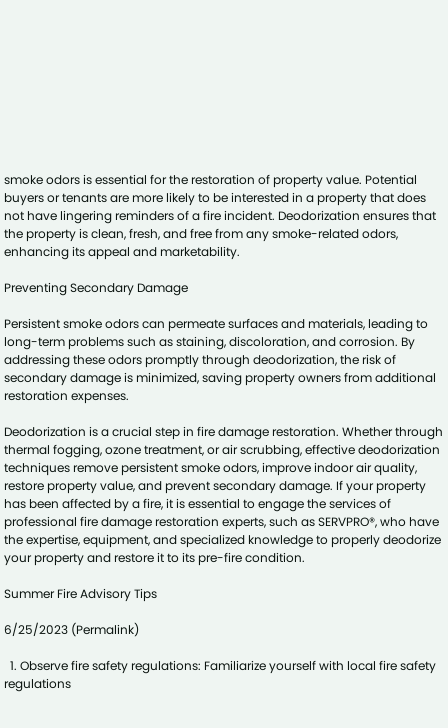smoke odors is essential for the restoration of property value. Potential buyers or tenants are more likely to be interested in a property that does not have lingering reminders of a fire incident. Deodorization ensures that the property is clean, fresh, and free from any smoke-related odors, enhancing its appeal and marketability.

Preventing Secondary Damage

Persistent smoke odors can permeate surfaces and materials, leading to long-term problems such as staining, discoloration, and corrosion. By addressing these odors promptly through deodorization, the risk of secondary damage is minimized, saving property owners from additional restoration expenses.

Deodorization is a crucial step in fire damage restoration. Whether through thermal fogging, ozone treatment, or air scrubbing, effective deodorization techniques remove persistent smoke odors, improve indoor air quality, restore property value, and prevent secondary damage. If your property has been affected by a fire, it is essential to engage the services of professional fire damage restoration experts, such as SERVPRO®, who have the expertise, equipment, and specialized knowledge to properly deodorize your property and restore it to its pre-fire condition.

Summer Fire Advisory Tips

6/25/2023 (Permalink)

  1. Observe fire safety regulations: Familiarize yourself with local fire safety regulations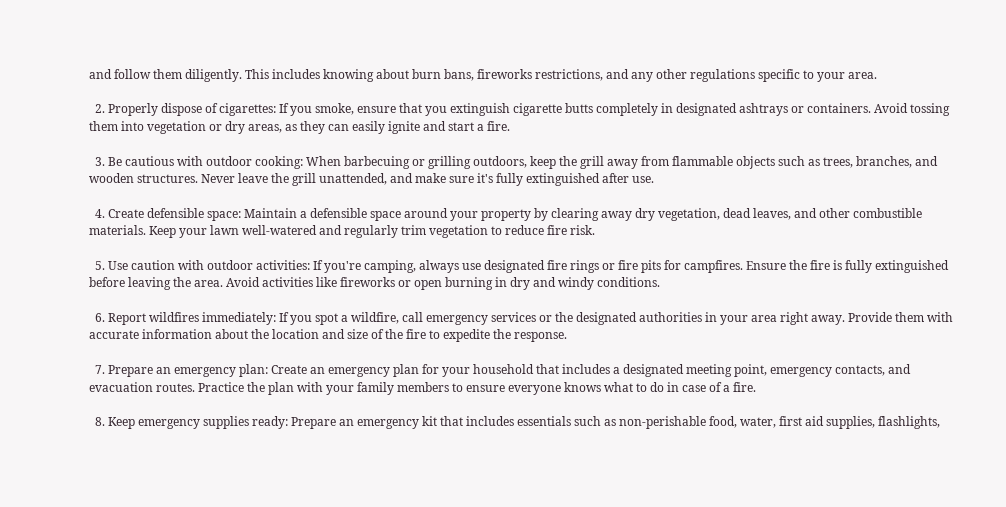and follow them diligently. This includes knowing about burn bans, fireworks restrictions, and any other regulations specific to your area.

  2. Properly dispose of cigarettes: If you smoke, ensure that you extinguish cigarette butts completely in designated ashtrays or containers. Avoid tossing them into vegetation or dry areas, as they can easily ignite and start a fire.

  3. Be cautious with outdoor cooking: When barbecuing or grilling outdoors, keep the grill away from flammable objects such as trees, branches, and wooden structures. Never leave the grill unattended, and make sure it's fully extinguished after use.

  4. Create defensible space: Maintain a defensible space around your property by clearing away dry vegetation, dead leaves, and other combustible materials. Keep your lawn well-watered and regularly trim vegetation to reduce fire risk.

  5. Use caution with outdoor activities: If you're camping, always use designated fire rings or fire pits for campfires. Ensure the fire is fully extinguished before leaving the area. Avoid activities like fireworks or open burning in dry and windy conditions.

  6. Report wildfires immediately: If you spot a wildfire, call emergency services or the designated authorities in your area right away. Provide them with accurate information about the location and size of the fire to expedite the response.

  7. Prepare an emergency plan: Create an emergency plan for your household that includes a designated meeting point, emergency contacts, and evacuation routes. Practice the plan with your family members to ensure everyone knows what to do in case of a fire.

  8. Keep emergency supplies ready: Prepare an emergency kit that includes essentials such as non-perishable food, water, first aid supplies, flashlights,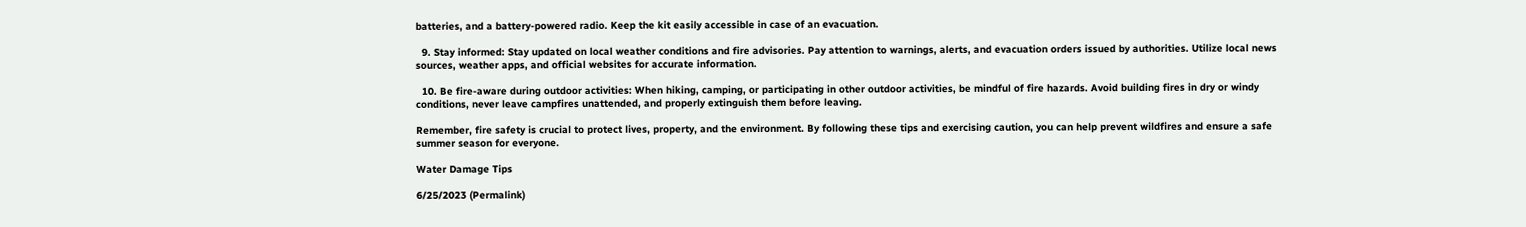batteries, and a battery-powered radio. Keep the kit easily accessible in case of an evacuation.

  9. Stay informed: Stay updated on local weather conditions and fire advisories. Pay attention to warnings, alerts, and evacuation orders issued by authorities. Utilize local news sources, weather apps, and official websites for accurate information.

  10. Be fire-aware during outdoor activities: When hiking, camping, or participating in other outdoor activities, be mindful of fire hazards. Avoid building fires in dry or windy conditions, never leave campfires unattended, and properly extinguish them before leaving.

Remember, fire safety is crucial to protect lives, property, and the environment. By following these tips and exercising caution, you can help prevent wildfires and ensure a safe summer season for everyone.

Water Damage Tips

6/25/2023 (Permalink)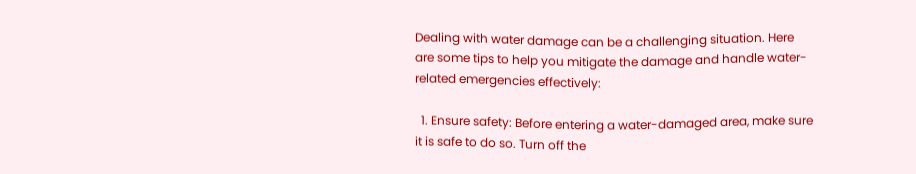Dealing with water damage can be a challenging situation. Here are some tips to help you mitigate the damage and handle water-related emergencies effectively:

  1. Ensure safety: Before entering a water-damaged area, make sure it is safe to do so. Turn off the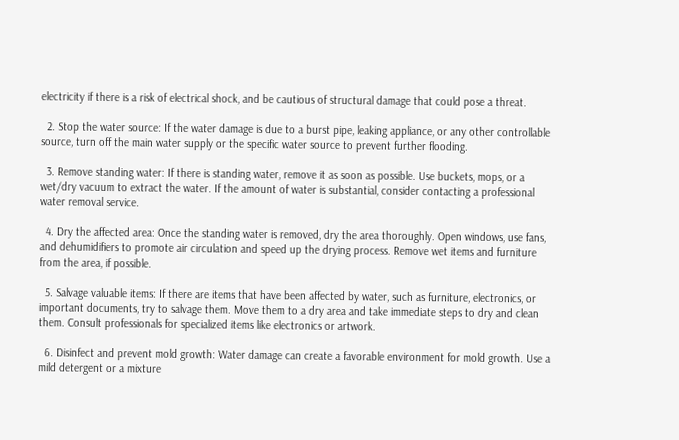electricity if there is a risk of electrical shock, and be cautious of structural damage that could pose a threat.

  2. Stop the water source: If the water damage is due to a burst pipe, leaking appliance, or any other controllable source, turn off the main water supply or the specific water source to prevent further flooding.

  3. Remove standing water: If there is standing water, remove it as soon as possible. Use buckets, mops, or a wet/dry vacuum to extract the water. If the amount of water is substantial, consider contacting a professional water removal service.

  4. Dry the affected area: Once the standing water is removed, dry the area thoroughly. Open windows, use fans, and dehumidifiers to promote air circulation and speed up the drying process. Remove wet items and furniture from the area, if possible.

  5. Salvage valuable items: If there are items that have been affected by water, such as furniture, electronics, or important documents, try to salvage them. Move them to a dry area and take immediate steps to dry and clean them. Consult professionals for specialized items like electronics or artwork.

  6. Disinfect and prevent mold growth: Water damage can create a favorable environment for mold growth. Use a mild detergent or a mixture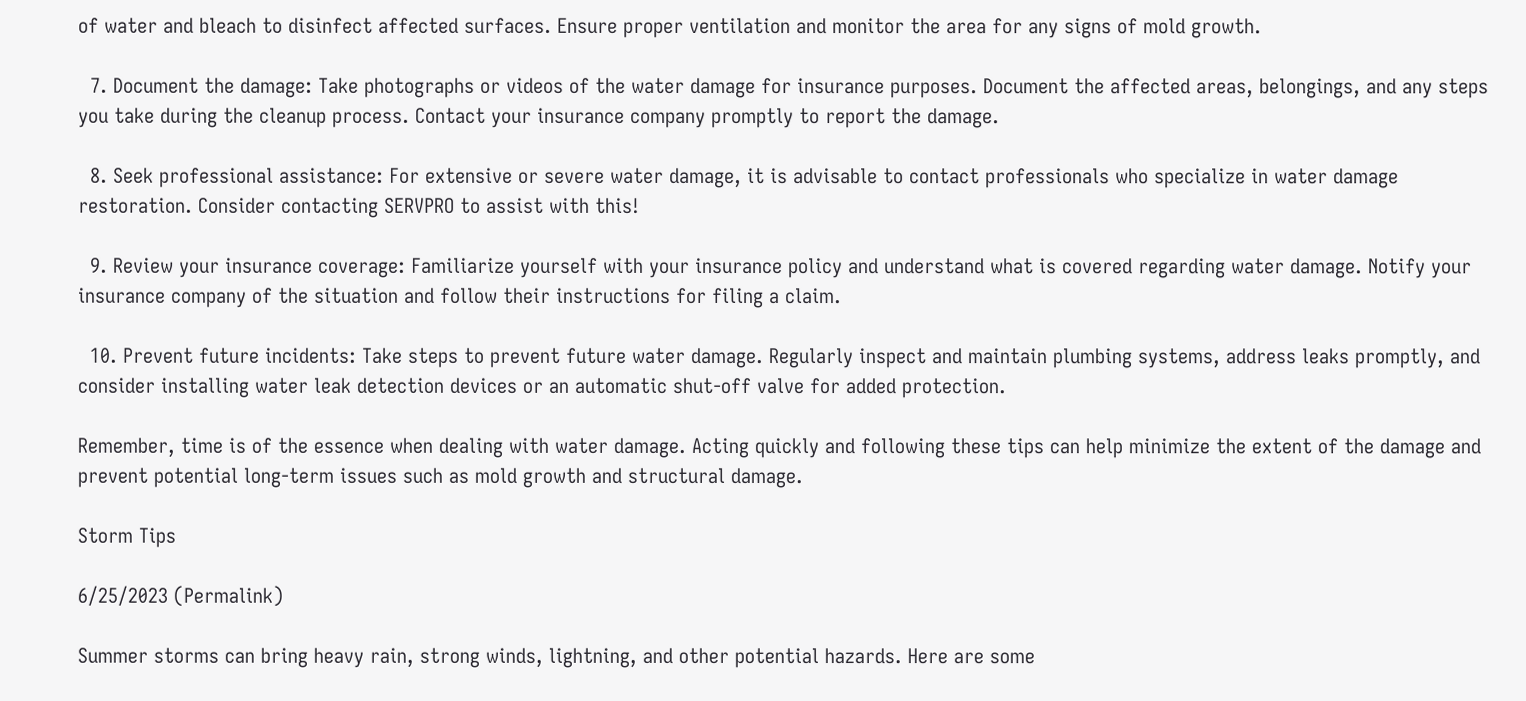of water and bleach to disinfect affected surfaces. Ensure proper ventilation and monitor the area for any signs of mold growth.

  7. Document the damage: Take photographs or videos of the water damage for insurance purposes. Document the affected areas, belongings, and any steps you take during the cleanup process. Contact your insurance company promptly to report the damage.

  8. Seek professional assistance: For extensive or severe water damage, it is advisable to contact professionals who specialize in water damage restoration. Consider contacting SERVPRO to assist with this!

  9. Review your insurance coverage: Familiarize yourself with your insurance policy and understand what is covered regarding water damage. Notify your insurance company of the situation and follow their instructions for filing a claim.

  10. Prevent future incidents: Take steps to prevent future water damage. Regularly inspect and maintain plumbing systems, address leaks promptly, and consider installing water leak detection devices or an automatic shut-off valve for added protection.

Remember, time is of the essence when dealing with water damage. Acting quickly and following these tips can help minimize the extent of the damage and prevent potential long-term issues such as mold growth and structural damage.

Storm Tips

6/25/2023 (Permalink)

Summer storms can bring heavy rain, strong winds, lightning, and other potential hazards. Here are some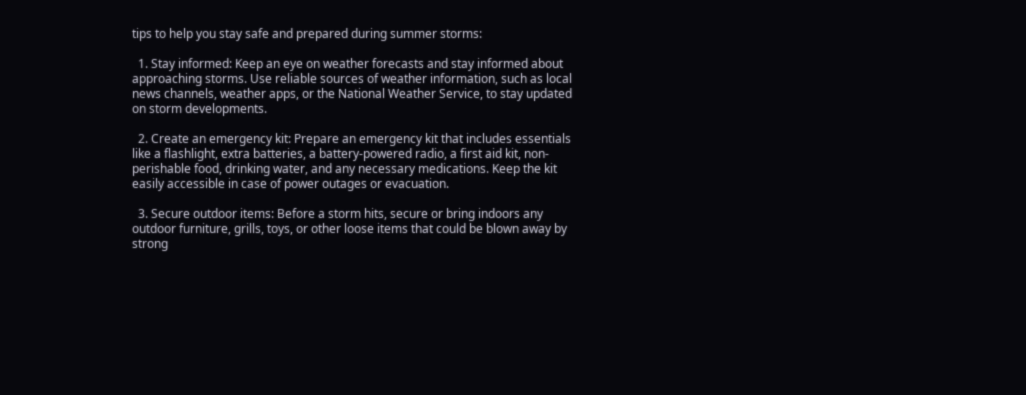tips to help you stay safe and prepared during summer storms:

  1. Stay informed: Keep an eye on weather forecasts and stay informed about approaching storms. Use reliable sources of weather information, such as local news channels, weather apps, or the National Weather Service, to stay updated on storm developments.

  2. Create an emergency kit: Prepare an emergency kit that includes essentials like a flashlight, extra batteries, a battery-powered radio, a first aid kit, non-perishable food, drinking water, and any necessary medications. Keep the kit easily accessible in case of power outages or evacuation.

  3. Secure outdoor items: Before a storm hits, secure or bring indoors any outdoor furniture, grills, toys, or other loose items that could be blown away by strong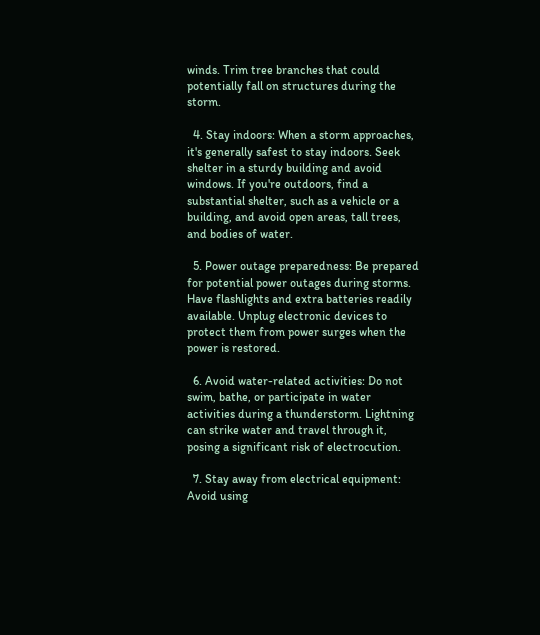winds. Trim tree branches that could potentially fall on structures during the storm.

  4. Stay indoors: When a storm approaches, it's generally safest to stay indoors. Seek shelter in a sturdy building and avoid windows. If you're outdoors, find a substantial shelter, such as a vehicle or a building, and avoid open areas, tall trees, and bodies of water.

  5. Power outage preparedness: Be prepared for potential power outages during storms. Have flashlights and extra batteries readily available. Unplug electronic devices to protect them from power surges when the power is restored.

  6. Avoid water-related activities: Do not swim, bathe, or participate in water activities during a thunderstorm. Lightning can strike water and travel through it, posing a significant risk of electrocution.

  7. Stay away from electrical equipment: Avoid using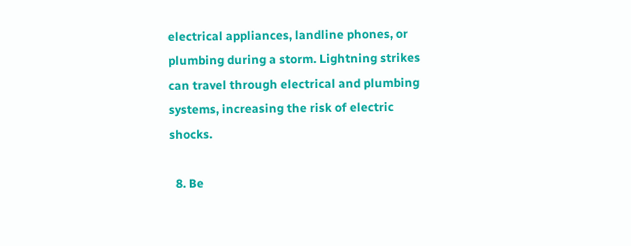electrical appliances, landline phones, or plumbing during a storm. Lightning strikes can travel through electrical and plumbing systems, increasing the risk of electric shocks.

  8. Be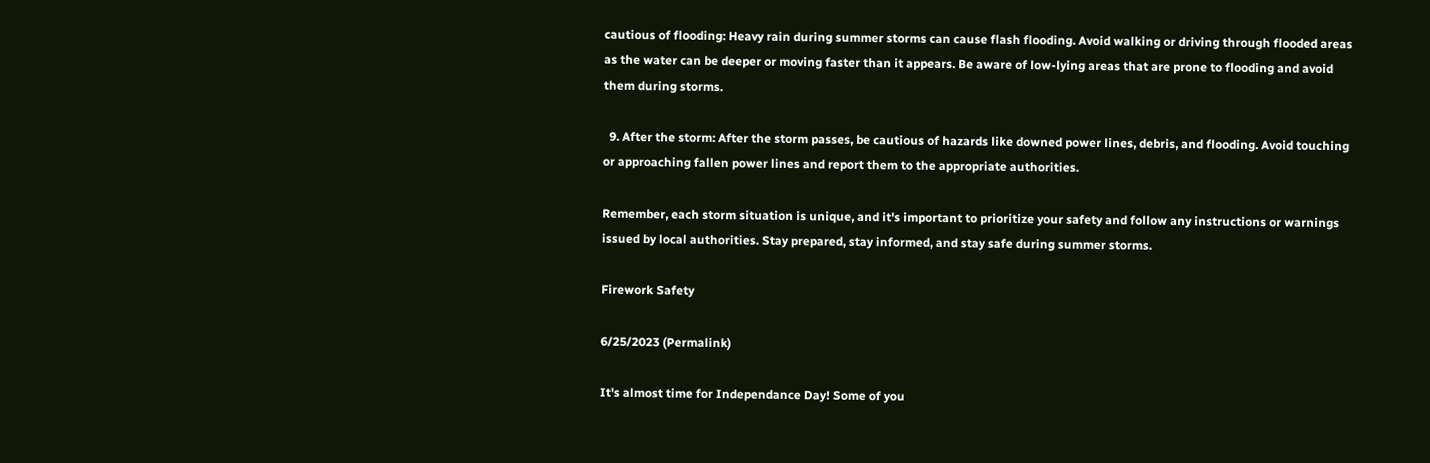cautious of flooding: Heavy rain during summer storms can cause flash flooding. Avoid walking or driving through flooded areas as the water can be deeper or moving faster than it appears. Be aware of low-lying areas that are prone to flooding and avoid them during storms.

  9. After the storm: After the storm passes, be cautious of hazards like downed power lines, debris, and flooding. Avoid touching or approaching fallen power lines and report them to the appropriate authorities.

Remember, each storm situation is unique, and it's important to prioritize your safety and follow any instructions or warnings issued by local authorities. Stay prepared, stay informed, and stay safe during summer storms.

Firework Safety

6/25/2023 (Permalink)

It's almost time for Independance Day! Some of you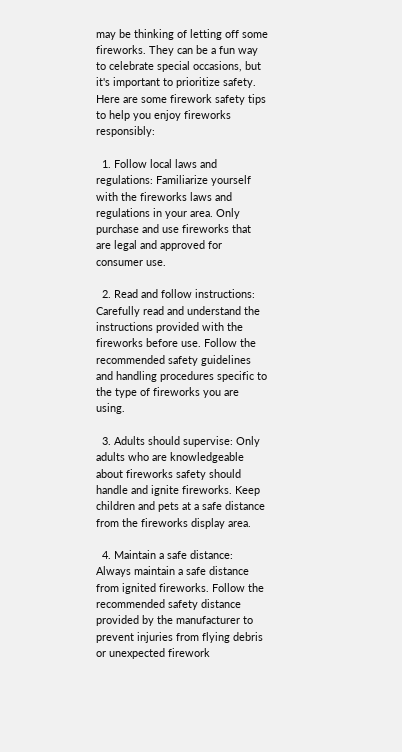may be thinking of letting off some fireworks. They can be a fun way to celebrate special occasions, but it's important to prioritize safety. Here are some firework safety tips to help you enjoy fireworks responsibly:

  1. Follow local laws and regulations: Familiarize yourself with the fireworks laws and regulations in your area. Only purchase and use fireworks that are legal and approved for consumer use.

  2. Read and follow instructions: Carefully read and understand the instructions provided with the fireworks before use. Follow the recommended safety guidelines and handling procedures specific to the type of fireworks you are using.

  3. Adults should supervise: Only adults who are knowledgeable about fireworks safety should handle and ignite fireworks. Keep children and pets at a safe distance from the fireworks display area.

  4. Maintain a safe distance: Always maintain a safe distance from ignited fireworks. Follow the recommended safety distance provided by the manufacturer to prevent injuries from flying debris or unexpected firework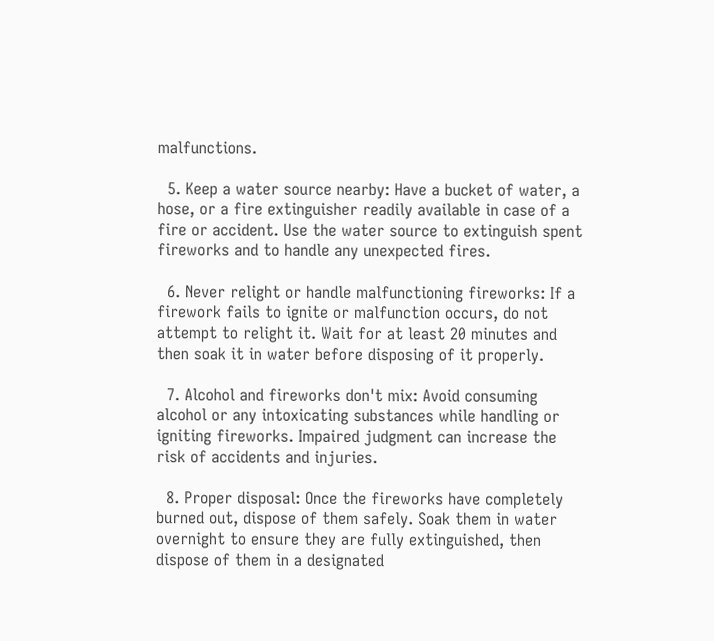malfunctions.

  5. Keep a water source nearby: Have a bucket of water, a hose, or a fire extinguisher readily available in case of a fire or accident. Use the water source to extinguish spent fireworks and to handle any unexpected fires.

  6. Never relight or handle malfunctioning fireworks: If a firework fails to ignite or malfunction occurs, do not attempt to relight it. Wait for at least 20 minutes and then soak it in water before disposing of it properly.

  7. Alcohol and fireworks don't mix: Avoid consuming alcohol or any intoxicating substances while handling or igniting fireworks. Impaired judgment can increase the risk of accidents and injuries.

  8. Proper disposal: Once the fireworks have completely burned out, dispose of them safely. Soak them in water overnight to ensure they are fully extinguished, then dispose of them in a designated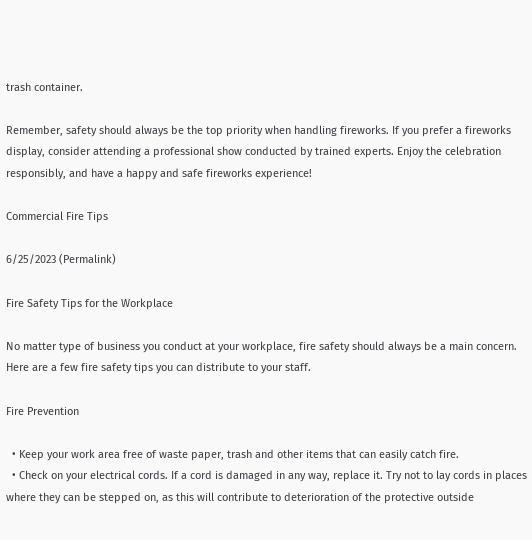trash container.

Remember, safety should always be the top priority when handling fireworks. If you prefer a fireworks display, consider attending a professional show conducted by trained experts. Enjoy the celebration responsibly, and have a happy and safe fireworks experience!

Commercial Fire Tips

6/25/2023 (Permalink)

Fire Safety Tips for the Workplace

No matter type of business you conduct at your workplace, fire safety should always be a main concern. Here are a few fire safety tips you can distribute to your staff.

Fire Prevention

  • Keep your work area free of waste paper, trash and other items that can easily catch fire.
  • Check on your electrical cords. If a cord is damaged in any way, replace it. Try not to lay cords in places where they can be stepped on, as this will contribute to deterioration of the protective outside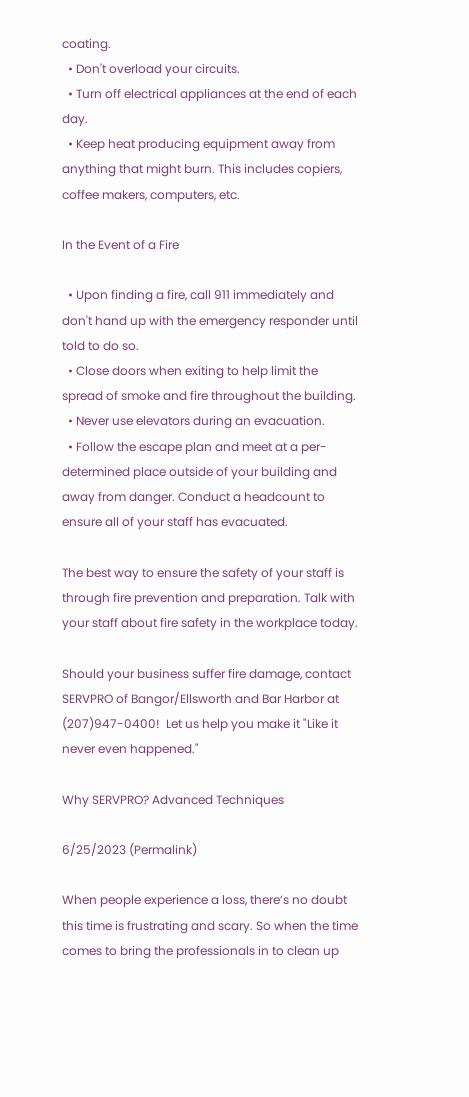coating.
  • Don't overload your circuits.
  • Turn off electrical appliances at the end of each day.
  • Keep heat producing equipment away from anything that might burn. This includes copiers, coffee makers, computers, etc.

In the Event of a Fire

  • Upon finding a fire, call 911 immediately and don't hand up with the emergency responder until told to do so.
  • Close doors when exiting to help limit the spread of smoke and fire throughout the building.
  • Never use elevators during an evacuation.
  • Follow the escape plan and meet at a per-determined place outside of your building and away from danger. Conduct a headcount to ensure all of your staff has evacuated.

The best way to ensure the safety of your staff is through fire prevention and preparation. Talk with your staff about fire safety in the workplace today.

Should your business suffer fire damage, contact SERVPRO of Bangor/Ellsworth and Bar Harbor at (207)947-0400!  Let us help you make it "Like it never even happened."

Why SERVPRO? Advanced Techniques

6/25/2023 (Permalink)

When people experience a loss, there’s no doubt this time is frustrating and scary. So when the time comes to bring the professionals in to clean up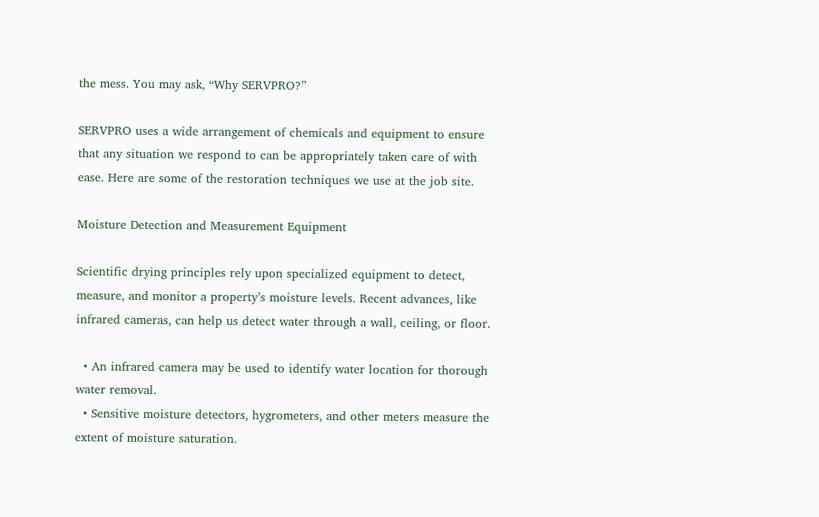the mess. You may ask, “Why SERVPRO?”

SERVPRO uses a wide arrangement of chemicals and equipment to ensure that any situation we respond to can be appropriately taken care of with ease. Here are some of the restoration techniques we use at the job site.

Moisture Detection and Measurement Equipment

Scientific drying principles rely upon specialized equipment to detect, measure, and monitor a property’s moisture levels. Recent advances, like infrared cameras, can help us detect water through a wall, ceiling, or floor.

  • An infrared camera may be used to identify water location for thorough water removal.
  • Sensitive moisture detectors, hygrometers, and other meters measure the extent of moisture saturation.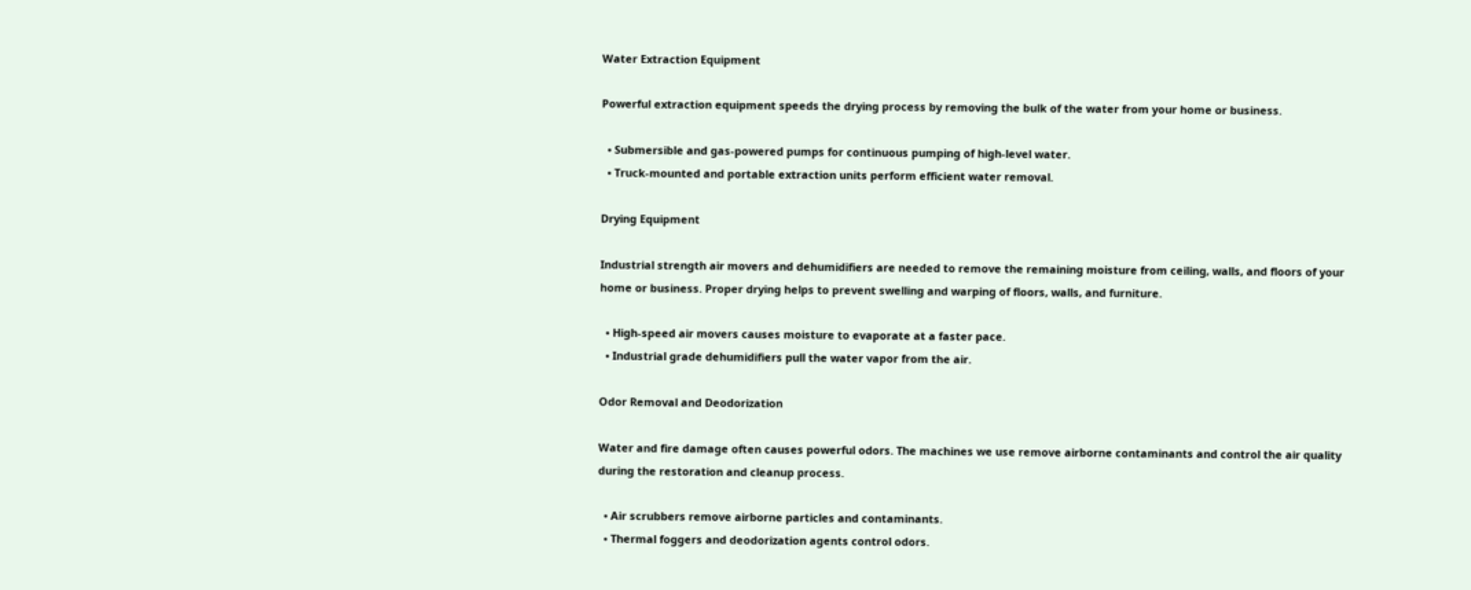Water Extraction Equipment

Powerful extraction equipment speeds the drying process by removing the bulk of the water from your home or business.

  • Submersible and gas-powered pumps for continuous pumping of high-level water.
  • Truck-mounted and portable extraction units perform efficient water removal.

Drying Equipment

Industrial strength air movers and dehumidifiers are needed to remove the remaining moisture from ceiling, walls, and floors of your home or business. Proper drying helps to prevent swelling and warping of floors, walls, and furniture.

  • High-speed air movers causes moisture to evaporate at a faster pace.
  • Industrial grade dehumidifiers pull the water vapor from the air.

Odor Removal and Deodorization

Water and fire damage often causes powerful odors. The machines we use remove airborne contaminants and control the air quality during the restoration and cleanup process.

  • Air scrubbers remove airborne particles and contaminants.
  • Thermal foggers and deodorization agents control odors.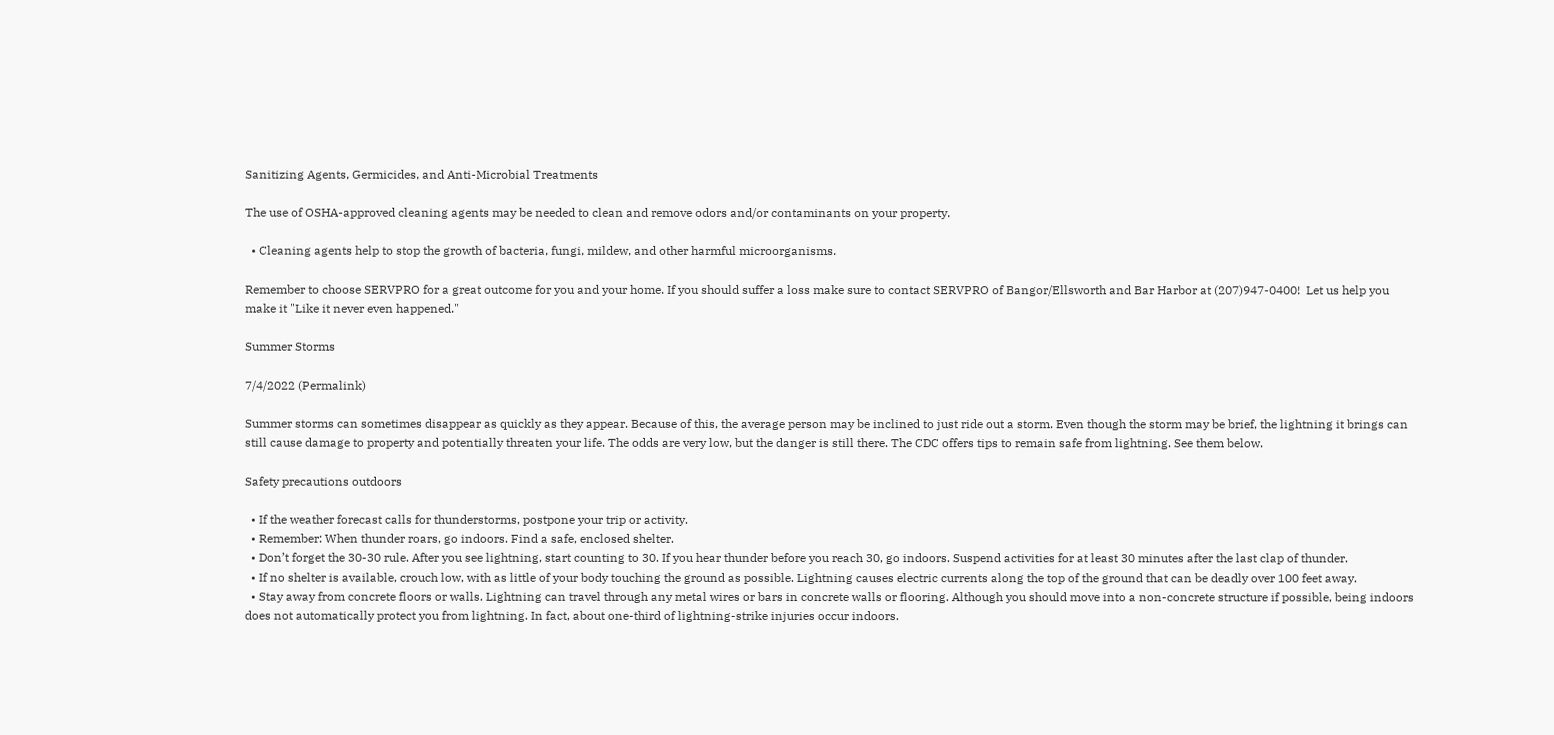Sanitizing Agents, Germicides, and Anti-Microbial Treatments

The use of OSHA-approved cleaning agents may be needed to clean and remove odors and/or contaminants on your property.

  • Cleaning agents help to stop the growth of bacteria, fungi, mildew, and other harmful microorganisms.

Remember to choose SERVPRO for a great outcome for you and your home. If you should suffer a loss make sure to contact SERVPRO of Bangor/Ellsworth and Bar Harbor at (207)947-0400!  Let us help you make it "Like it never even happened."

Summer Storms

7/4/2022 (Permalink)

Summer storms can sometimes disappear as quickly as they appear. Because of this, the average person may be inclined to just ride out a storm. Even though the storm may be brief, the lightning it brings can still cause damage to property and potentially threaten your life. The odds are very low, but the danger is still there. The CDC offers tips to remain safe from lightning. See them below.

Safety precautions outdoors

  • If the weather forecast calls for thunderstorms, postpone your trip or activity.
  • Remember: When thunder roars, go indoors. Find a safe, enclosed shelter.
  • Don’t forget the 30-30 rule. After you see lightning, start counting to 30. If you hear thunder before you reach 30, go indoors. Suspend activities for at least 30 minutes after the last clap of thunder.
  • If no shelter is available, crouch low, with as little of your body touching the ground as possible. Lightning causes electric currents along the top of the ground that can be deadly over 100 feet away.
  • Stay away from concrete floors or walls. Lightning can travel through any metal wires or bars in concrete walls or flooring. Although you should move into a non-concrete structure if possible, being indoors does not automatically protect you from lightning. In fact, about one-third of lightning-strike injuries occur indoors.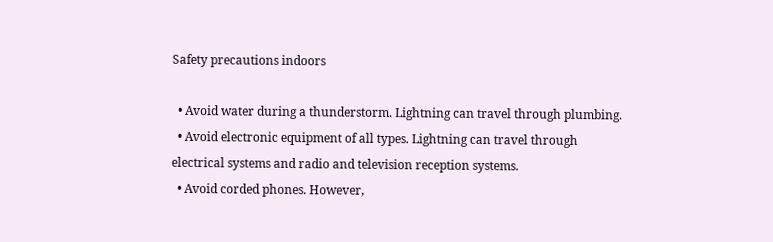Safety precautions indoors

  • Avoid water during a thunderstorm. Lightning can travel through plumbing.
  • Avoid electronic equipment of all types. Lightning can travel through electrical systems and radio and television reception systems.
  • Avoid corded phones. However,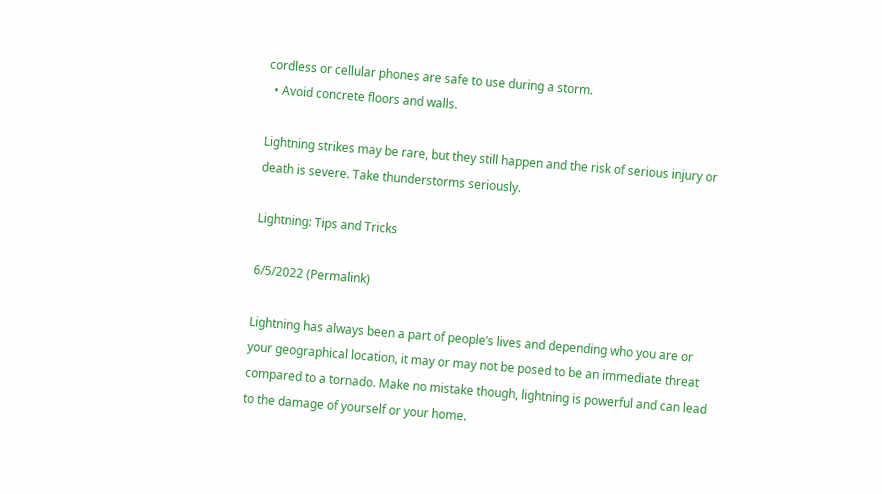cordless or cellular phones are safe to use during a storm.
  • Avoid concrete floors and walls.

Lightning strikes may be rare, but they still happen and the risk of serious injury or death is severe. Take thunderstorms seriously.

Lightning: Tips and Tricks

6/5/2022 (Permalink)

Lightning has always been a part of people’s lives and depending who you are or your geographical location, it may or may not be posed to be an immediate threat compared to a tornado. Make no mistake though, lightning is powerful and can lead to the damage of yourself or your home.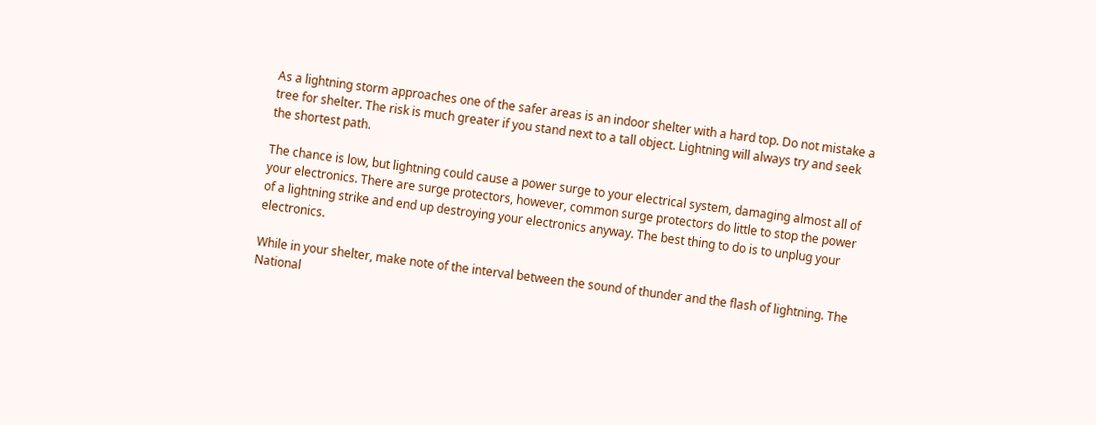As a lightning storm approaches one of the safer areas is an indoor shelter with a hard top. Do not mistake a tree for shelter. The risk is much greater if you stand next to a tall object. Lightning will always try and seek the shortest path.

The chance is low, but lightning could cause a power surge to your electrical system, damaging almost all of your electronics. There are surge protectors, however, common surge protectors do little to stop the power of a lightning strike and end up destroying your electronics anyway. The best thing to do is to unplug your electronics.

While in your shelter, make note of the interval between the sound of thunder and the flash of lightning. The National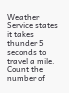Weather Service states it takes thunder 5 seconds to travel a mile. Count the number of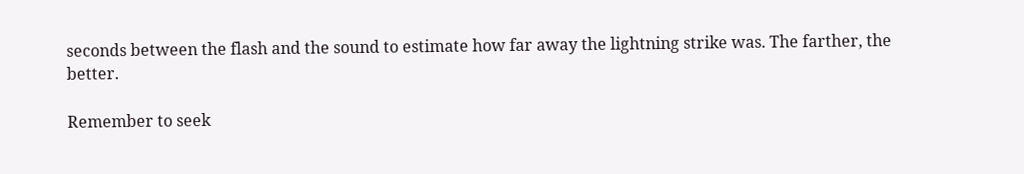seconds between the flash and the sound to estimate how far away the lightning strike was. The farther, the better.

Remember to seek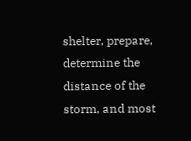shelter, prepare, determine the distance of the storm, and most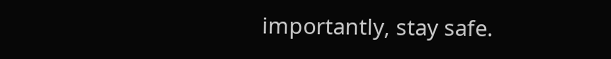importantly, stay safe.